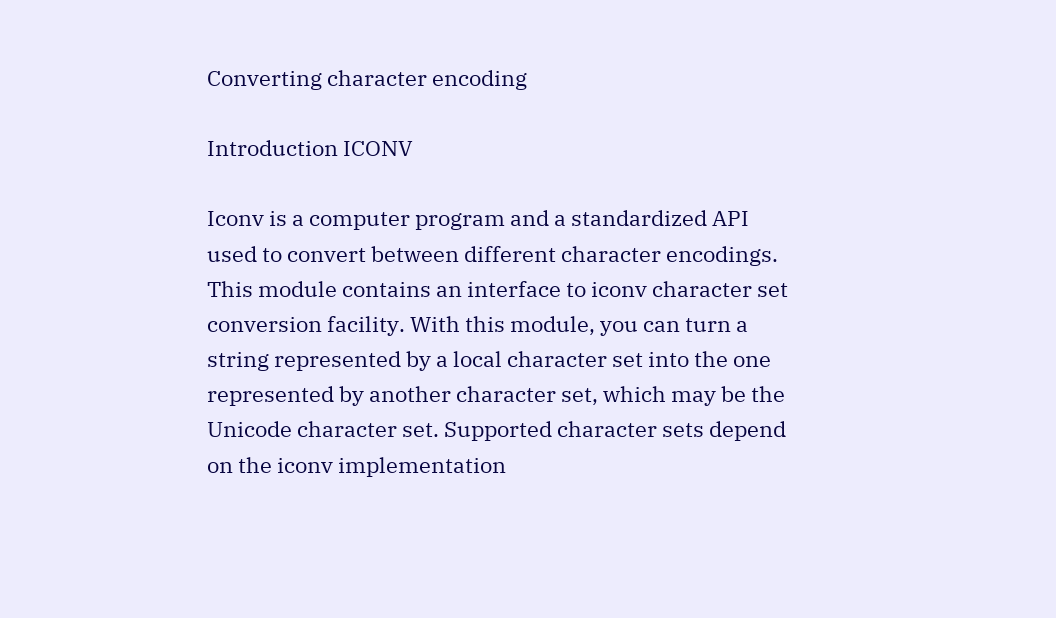Converting character encoding

Introduction ICONV

Iconv is a computer program and a standardized API used to convert between different character encodings.
This module contains an interface to iconv character set conversion facility. With this module, you can turn a string represented by a local character set into the one represented by another character set, which may be the Unicode character set. Supported character sets depend on the iconv implementation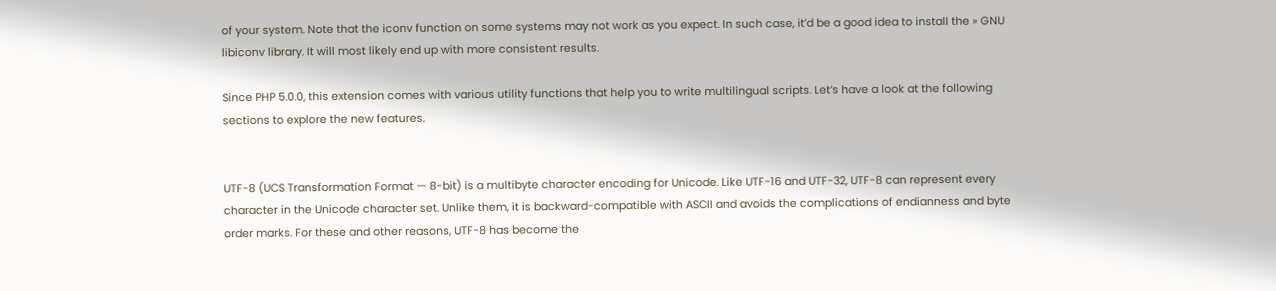of your system. Note that the iconv function on some systems may not work as you expect. In such case, it’d be a good idea to install the » GNU libiconv library. It will most likely end up with more consistent results.

Since PHP 5.0.0, this extension comes with various utility functions that help you to write multilingual scripts. Let’s have a look at the following sections to explore the new features.


UTF-8 (UCS Transformation Format — 8-bit) is a multibyte character encoding for Unicode. Like UTF-16 and UTF-32, UTF-8 can represent every character in the Unicode character set. Unlike them, it is backward-compatible with ASCII and avoids the complications of endianness and byte order marks. For these and other reasons, UTF-8 has become the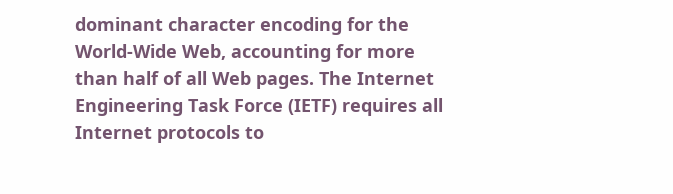dominant character encoding for the World-Wide Web, accounting for more than half of all Web pages. The Internet Engineering Task Force (IETF) requires all Internet protocols to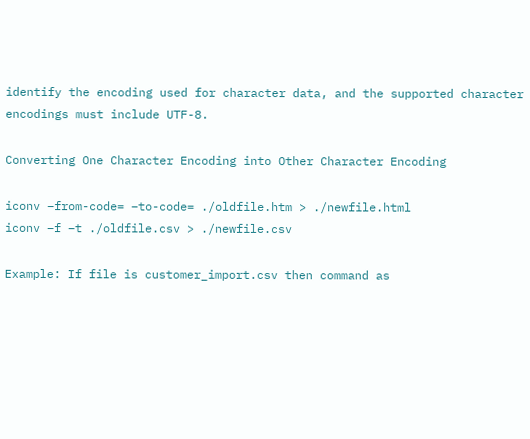identify the encoding used for character data, and the supported character encodings must include UTF-8.

Converting One Character Encoding into Other Character Encoding

iconv –from-code= –to-code= ./oldfile.htm > ./newfile.html
iconv –f –t ./oldfile.csv > ./newfile.csv

Example: If file is customer_import.csv then command as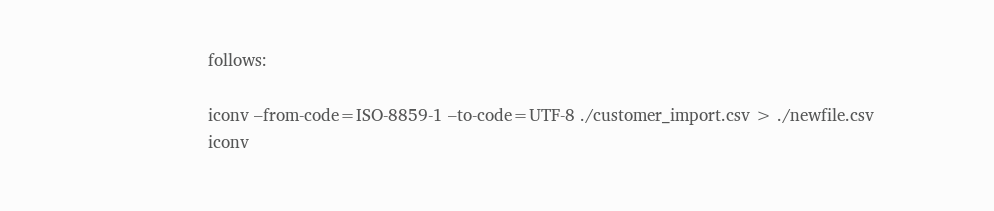follows:

iconv –from-code=ISO-8859-1 –to-code=UTF-8 ./customer_import.csv > ./newfile.csv
iconv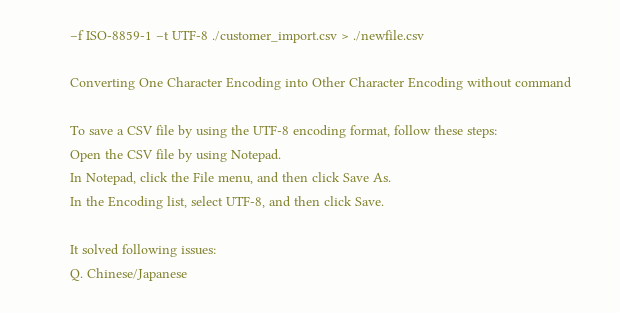–f ISO-8859-1 –t UTF-8 ./customer_import.csv > ./newfile.csv

Converting One Character Encoding into Other Character Encoding without command

To save a CSV file by using the UTF-8 encoding format, follow these steps:
Open the CSV file by using Notepad.
In Notepad, click the File menu, and then click Save As.
In the Encoding list, select UTF-8, and then click Save.

It solved following issues:
Q. Chinese/Japanese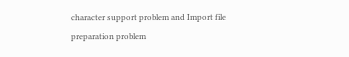character support problem and Import file preparation problem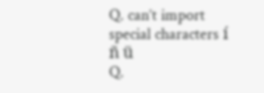Q. can’t import special characters í ñ ü
Q.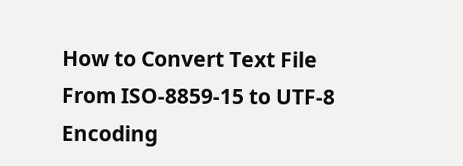How to Convert Text File From ISO-8859-15 to UTF-8 Encoding